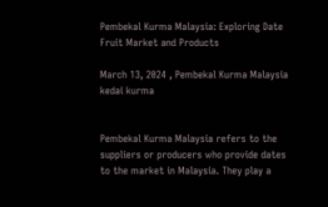Pembekal Kurma Malaysia: Exploring Date Fruit Market and Products

March 13, 2024 , Pembekal Kurma Malaysia
kedai kurma


Pembekal Kurma Malaysia refers to the suppliers or producers who provide dates to the market in Malaysia. They play a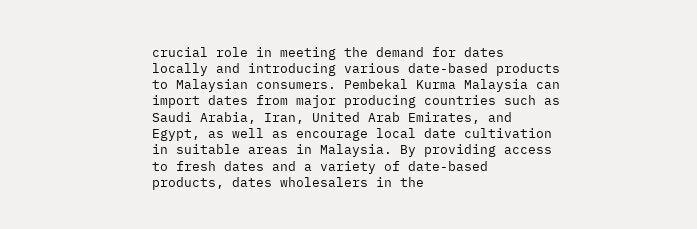crucial role in meeting the demand for dates locally and introducing various date-based products to Malaysian consumers. Pembekal Kurma Malaysia can import dates from major producing countries such as Saudi Arabia, Iran, United Arab Emirates, and Egypt, as well as encourage local date cultivation in suitable areas in Malaysia. By providing access to fresh dates and a variety of date-based products, dates wholesalers in the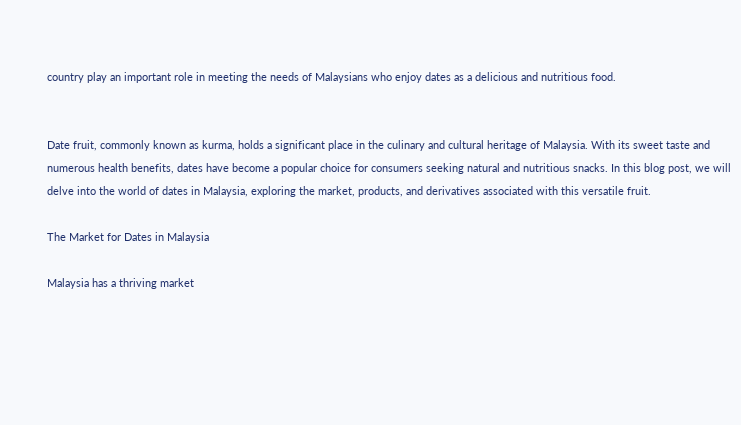country play an important role in meeting the needs of Malaysians who enjoy dates as a delicious and nutritious food.


Date fruit, commonly known as kurma, holds a significant place in the culinary and cultural heritage of Malaysia. With its sweet taste and numerous health benefits, dates have become a popular choice for consumers seeking natural and nutritious snacks. In this blog post, we will delve into the world of dates in Malaysia, exploring the market, products, and derivatives associated with this versatile fruit.

The Market for Dates in Malaysia

Malaysia has a thriving market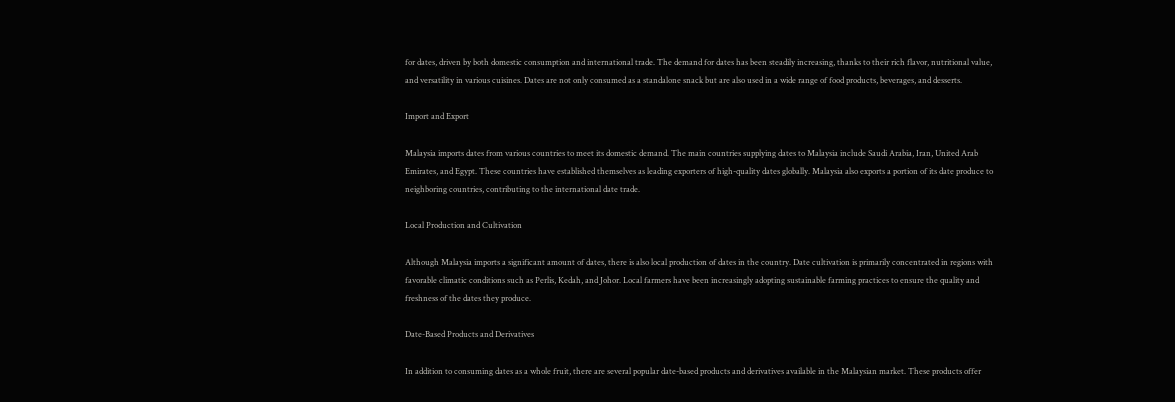for dates, driven by both domestic consumption and international trade. The demand for dates has been steadily increasing, thanks to their rich flavor, nutritional value, and versatility in various cuisines. Dates are not only consumed as a standalone snack but are also used in a wide range of food products, beverages, and desserts.

Import and Export

Malaysia imports dates from various countries to meet its domestic demand. The main countries supplying dates to Malaysia include Saudi Arabia, Iran, United Arab Emirates, and Egypt. These countries have established themselves as leading exporters of high-quality dates globally. Malaysia also exports a portion of its date produce to neighboring countries, contributing to the international date trade.

Local Production and Cultivation

Although Malaysia imports a significant amount of dates, there is also local production of dates in the country. Date cultivation is primarily concentrated in regions with favorable climatic conditions such as Perlis, Kedah, and Johor. Local farmers have been increasingly adopting sustainable farming practices to ensure the quality and freshness of the dates they produce.

Date-Based Products and Derivatives

In addition to consuming dates as a whole fruit, there are several popular date-based products and derivatives available in the Malaysian market. These products offer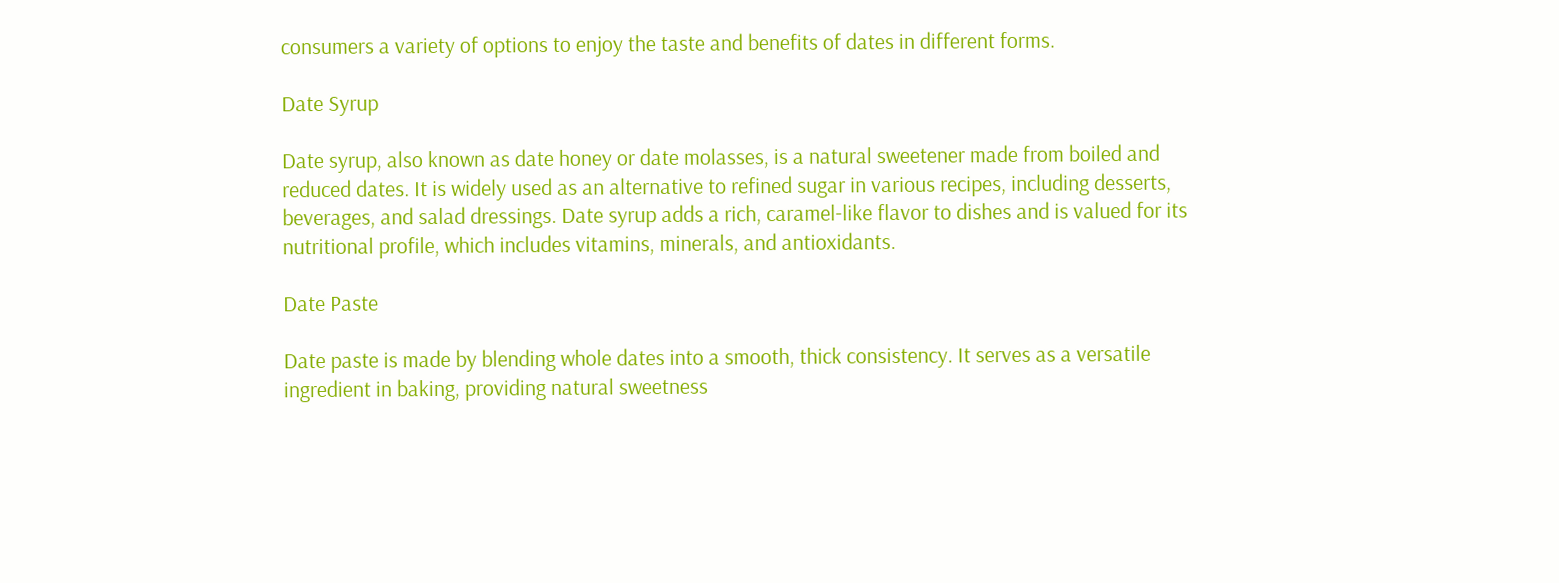consumers a variety of options to enjoy the taste and benefits of dates in different forms.

Date Syrup

Date syrup, also known as date honey or date molasses, is a natural sweetener made from boiled and reduced dates. It is widely used as an alternative to refined sugar in various recipes, including desserts, beverages, and salad dressings. Date syrup adds a rich, caramel-like flavor to dishes and is valued for its nutritional profile, which includes vitamins, minerals, and antioxidants.

Date Paste

Date paste is made by blending whole dates into a smooth, thick consistency. It serves as a versatile ingredient in baking, providing natural sweetness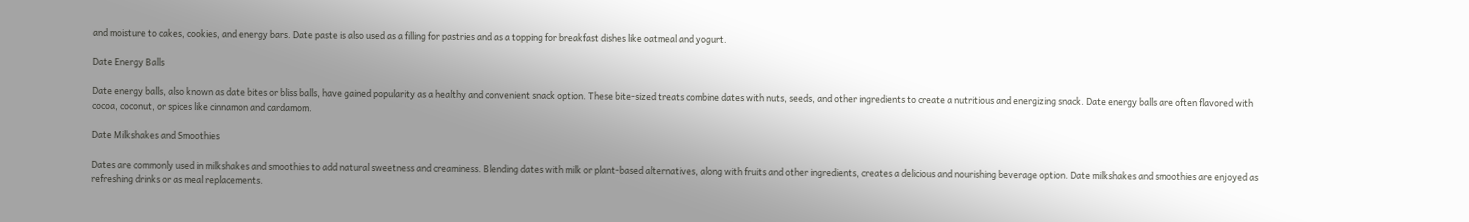and moisture to cakes, cookies, and energy bars. Date paste is also used as a filling for pastries and as a topping for breakfast dishes like oatmeal and yogurt.

Date Energy Balls

Date energy balls, also known as date bites or bliss balls, have gained popularity as a healthy and convenient snack option. These bite-sized treats combine dates with nuts, seeds, and other ingredients to create a nutritious and energizing snack. Date energy balls are often flavored with cocoa, coconut, or spices like cinnamon and cardamom.

Date Milkshakes and Smoothies

Dates are commonly used in milkshakes and smoothies to add natural sweetness and creaminess. Blending dates with milk or plant-based alternatives, along with fruits and other ingredients, creates a delicious and nourishing beverage option. Date milkshakes and smoothies are enjoyed as refreshing drinks or as meal replacements.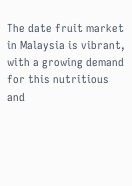The date fruit market in Malaysia is vibrant, with a growing demand for this nutritious and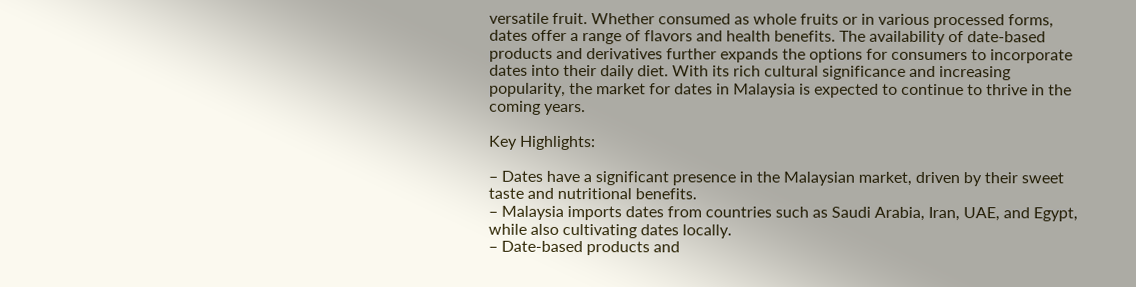versatile fruit. Whether consumed as whole fruits or in various processed forms, dates offer a range of flavors and health benefits. The availability of date-based products and derivatives further expands the options for consumers to incorporate dates into their daily diet. With its rich cultural significance and increasing popularity, the market for dates in Malaysia is expected to continue to thrive in the coming years.

Key Highlights:

– Dates have a significant presence in the Malaysian market, driven by their sweet taste and nutritional benefits.
– Malaysia imports dates from countries such as Saudi Arabia, Iran, UAE, and Egypt, while also cultivating dates locally.
– Date-based products and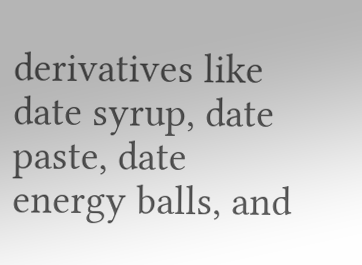derivatives like date syrup, date paste, date energy balls, and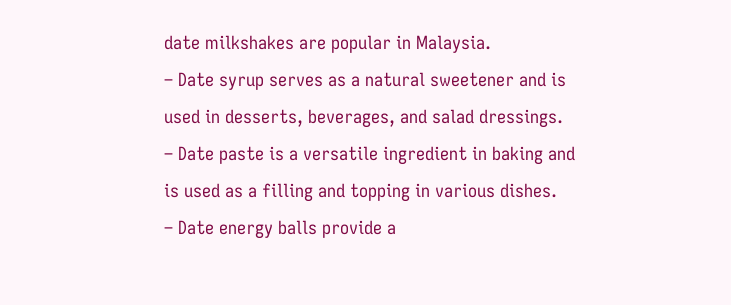date milkshakes are popular in Malaysia.
– Date syrup serves as a natural sweetener and is used in desserts, beverages, and salad dressings.
– Date paste is a versatile ingredient in baking and is used as a filling and topping in various dishes.
– Date energy balls provide a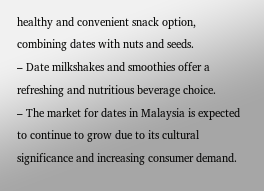healthy and convenient snack option, combining dates with nuts and seeds.
– Date milkshakes and smoothies offer a refreshing and nutritious beverage choice.
– The market for dates in Malaysia is expected to continue to grow due to its cultural significance and increasing consumer demand.